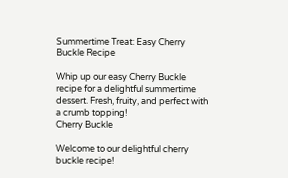Summertime Treat: Easy Cherry Buckle Recipe

Whip up our easy Cherry Buckle recipe for a delightful summertime dessert. Fresh, fruity, and perfect with a crumb topping!
Cherry Buckle

Welcome to our delightful cherry buckle recipe!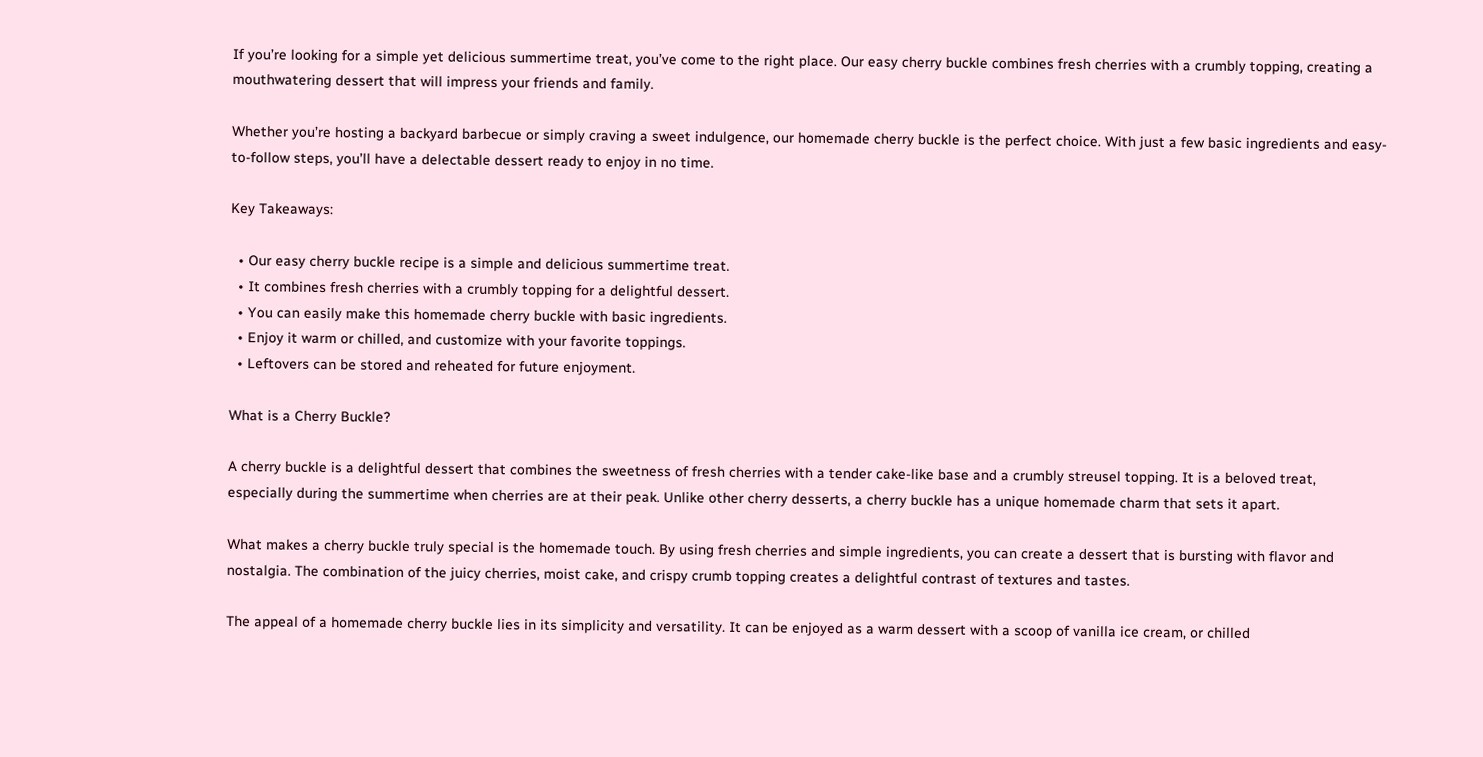If you’re looking for a simple yet delicious summertime treat, you’ve come to the right place. Our easy cherry buckle combines fresh cherries with a crumbly topping, creating a mouthwatering dessert that will impress your friends and family.

Whether you’re hosting a backyard barbecue or simply craving a sweet indulgence, our homemade cherry buckle is the perfect choice. With just a few basic ingredients and easy-to-follow steps, you’ll have a delectable dessert ready to enjoy in no time.

Key Takeaways:

  • Our easy cherry buckle recipe is a simple and delicious summertime treat.
  • It combines fresh cherries with a crumbly topping for a delightful dessert.
  • You can easily make this homemade cherry buckle with basic ingredients.
  • Enjoy it warm or chilled, and customize with your favorite toppings.
  • Leftovers can be stored and reheated for future enjoyment.

What is a Cherry Buckle?

A cherry buckle is a delightful dessert that combines the sweetness of fresh cherries with a tender cake-like base and a crumbly streusel topping. It is a beloved treat, especially during the summertime when cherries are at their peak. Unlike other cherry desserts, a cherry buckle has a unique homemade charm that sets it apart.

What makes a cherry buckle truly special is the homemade touch. By using fresh cherries and simple ingredients, you can create a dessert that is bursting with flavor and nostalgia. The combination of the juicy cherries, moist cake, and crispy crumb topping creates a delightful contrast of textures and tastes.

The appeal of a homemade cherry buckle lies in its simplicity and versatility. It can be enjoyed as a warm dessert with a scoop of vanilla ice cream, or chilled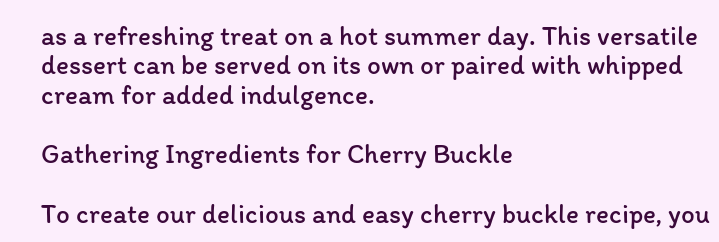as a refreshing treat on a hot summer day. This versatile dessert can be served on its own or paired with whipped cream for added indulgence.

Gathering Ingredients for Cherry Buckle

To create our delicious and easy cherry buckle recipe, you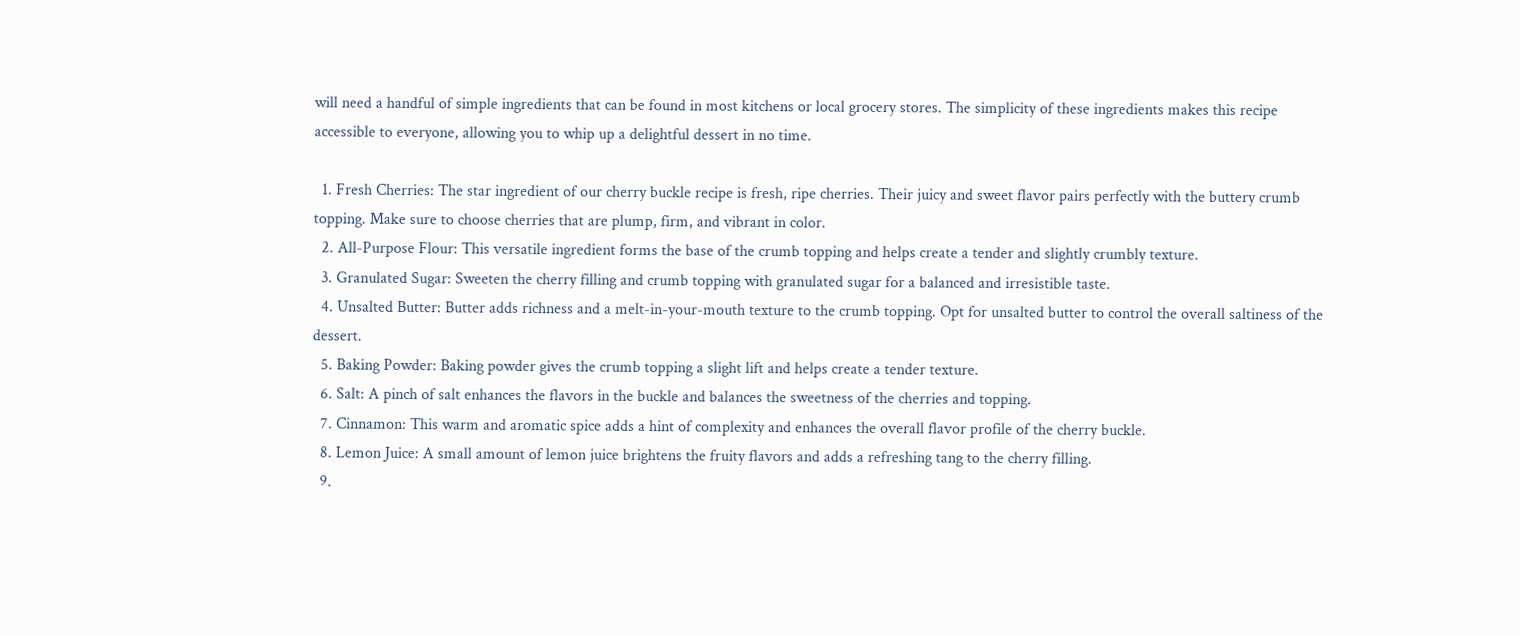will need a handful of simple ingredients that can be found in most kitchens or local grocery stores. The simplicity of these ingredients makes this recipe accessible to everyone, allowing you to whip up a delightful dessert in no time.

  1. Fresh Cherries: The star ingredient of our cherry buckle recipe is fresh, ripe cherries. Their juicy and sweet flavor pairs perfectly with the buttery crumb topping. Make sure to choose cherries that are plump, firm, and vibrant in color.
  2. All-Purpose Flour: This versatile ingredient forms the base of the crumb topping and helps create a tender and slightly crumbly texture.
  3. Granulated Sugar: Sweeten the cherry filling and crumb topping with granulated sugar for a balanced and irresistible taste.
  4. Unsalted Butter: Butter adds richness and a melt-in-your-mouth texture to the crumb topping. Opt for unsalted butter to control the overall saltiness of the dessert.
  5. Baking Powder: Baking powder gives the crumb topping a slight lift and helps create a tender texture.
  6. Salt: A pinch of salt enhances the flavors in the buckle and balances the sweetness of the cherries and topping.
  7. Cinnamon: This warm and aromatic spice adds a hint of complexity and enhances the overall flavor profile of the cherry buckle.
  8. Lemon Juice: A small amount of lemon juice brightens the fruity flavors and adds a refreshing tang to the cherry filling.
  9.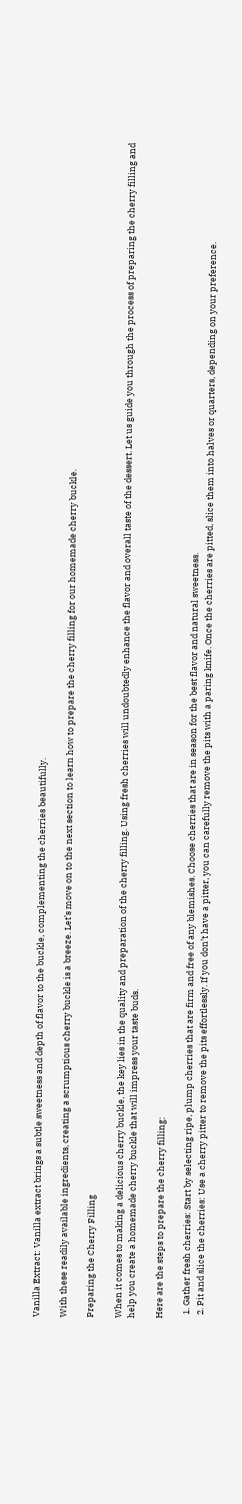Vanilla Extract: Vanilla extract brings a subtle sweetness and depth of flavor to the buckle, complementing the cherries beautifully.

With these readily available ingredients, creating a scrumptious cherry buckle is a breeze. Let’s move on to the next section to learn how to prepare the cherry filling for our homemade cherry buckle.

Preparing the Cherry Filling

When it comes to making a delicious cherry buckle, the key lies in the quality and preparation of the cherry filling. Using fresh cherries will undoubtedly enhance the flavor and overall taste of the dessert. Let us guide you through the process of preparing the cherry filling and help you create a homemade cherry buckle that will impress your taste buds.

Here are the steps to prepare the cherry filling:

  1. Gather fresh cherries: Start by selecting ripe, plump cherries that are firm and free of any blemishes. Choose cherries that are in season for the best flavor and natural sweetness.
  2. Pit and slice the cherries: Use a cherry pitter to remove the pits effortlessly. If you don’t have a pitter, you can carefully remove the pits with a paring knife. Once the cherries are pitted, slice them into halves or quarters, depending on your preference.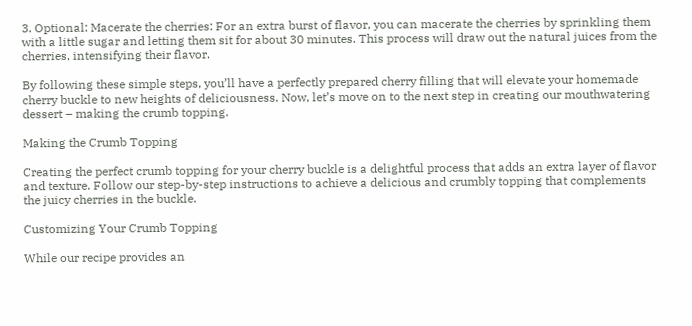3. Optional: Macerate the cherries: For an extra burst of flavor, you can macerate the cherries by sprinkling them with a little sugar and letting them sit for about 30 minutes. This process will draw out the natural juices from the cherries, intensifying their flavor.

By following these simple steps, you’ll have a perfectly prepared cherry filling that will elevate your homemade cherry buckle to new heights of deliciousness. Now, let’s move on to the next step in creating our mouthwatering dessert – making the crumb topping.

Making the Crumb Topping

Creating the perfect crumb topping for your cherry buckle is a delightful process that adds an extra layer of flavor and texture. Follow our step-by-step instructions to achieve a delicious and crumbly topping that complements the juicy cherries in the buckle.

Customizing Your Crumb Topping

While our recipe provides an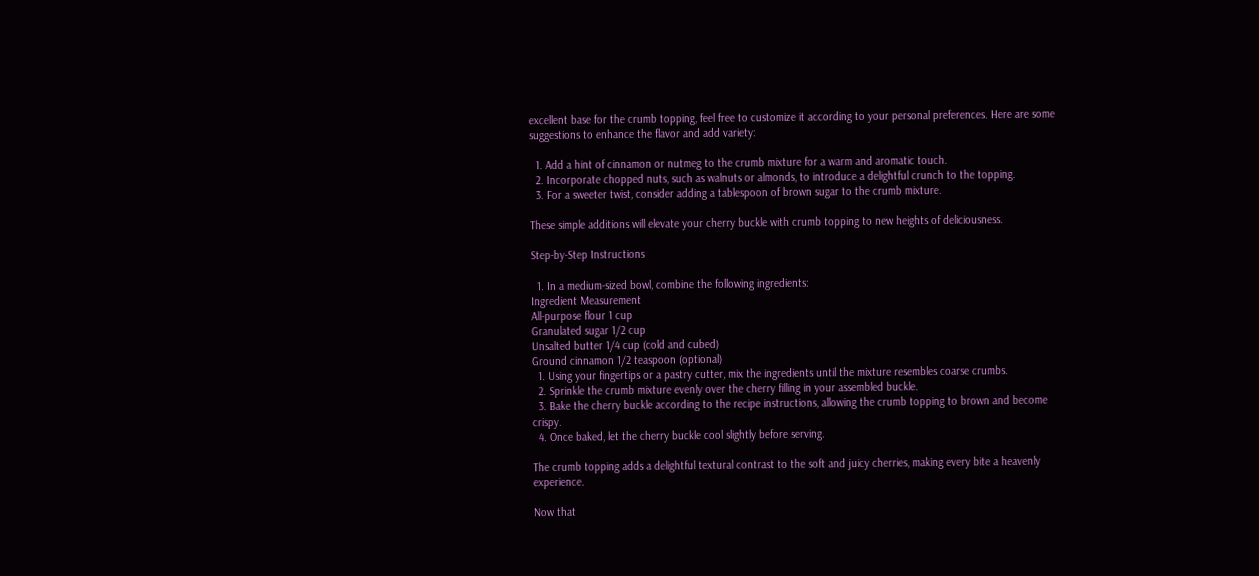excellent base for the crumb topping, feel free to customize it according to your personal preferences. Here are some suggestions to enhance the flavor and add variety:

  1. Add a hint of cinnamon or nutmeg to the crumb mixture for a warm and aromatic touch.
  2. Incorporate chopped nuts, such as walnuts or almonds, to introduce a delightful crunch to the topping.
  3. For a sweeter twist, consider adding a tablespoon of brown sugar to the crumb mixture.

These simple additions will elevate your cherry buckle with crumb topping to new heights of deliciousness.

Step-by-Step Instructions

  1. In a medium-sized bowl, combine the following ingredients:
Ingredient Measurement
All-purpose flour 1 cup
Granulated sugar 1/2 cup
Unsalted butter 1/4 cup (cold and cubed)
Ground cinnamon 1/2 teaspoon (optional)
  1. Using your fingertips or a pastry cutter, mix the ingredients until the mixture resembles coarse crumbs.
  2. Sprinkle the crumb mixture evenly over the cherry filling in your assembled buckle.
  3. Bake the cherry buckle according to the recipe instructions, allowing the crumb topping to brown and become crispy.
  4. Once baked, let the cherry buckle cool slightly before serving.

The crumb topping adds a delightful textural contrast to the soft and juicy cherries, making every bite a heavenly experience.

Now that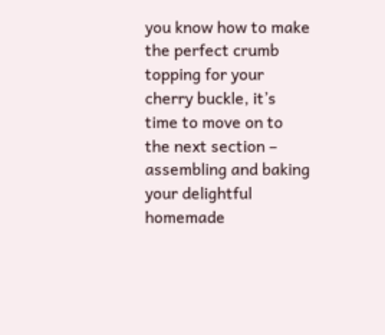you know how to make the perfect crumb topping for your cherry buckle, it’s time to move on to the next section – assembling and baking your delightful homemade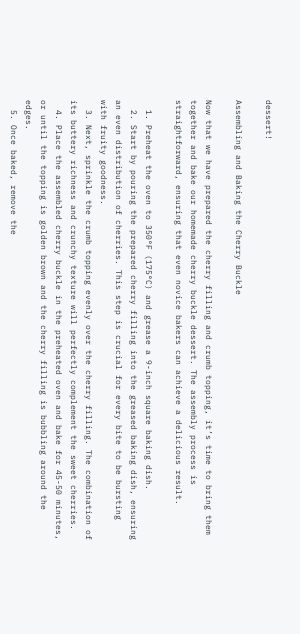dessert!

Assembling and Baking the Cherry Buckle

Now that we have prepared the cherry filling and crumb topping, it’s time to bring them together and bake our homemade cherry buckle dessert. The assembly process is straightforward, ensuring that even novice bakers can achieve a delicious result.

  1. Preheat the oven to 350°F (175°C) and grease a 9-inch square baking dish.
  2. Start by pouring the prepared cherry filling into the greased baking dish, ensuring an even distribution of cherries. This step is crucial for every bite to be bursting with fruity goodness.
  3. Next, sprinkle the crumb topping evenly over the cherry filling. The combination of its buttery richness and crunchy texture will perfectly complement the sweet cherries.
  4. Place the assembled cherry buckle in the preheated oven and bake for 45-50 minutes, or until the topping is golden brown and the cherry filling is bubbling around the edges.
  5. Once baked, remove the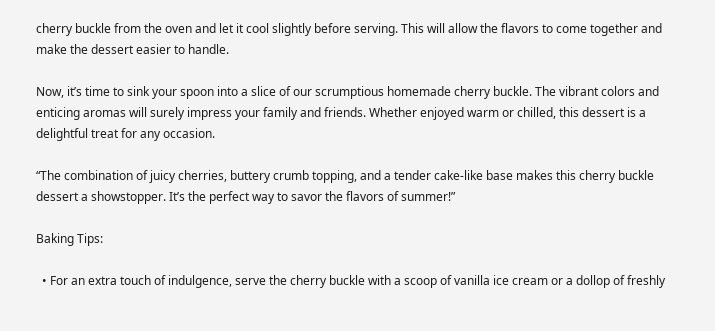cherry buckle from the oven and let it cool slightly before serving. This will allow the flavors to come together and make the dessert easier to handle.

Now, it’s time to sink your spoon into a slice of our scrumptious homemade cherry buckle. The vibrant colors and enticing aromas will surely impress your family and friends. Whether enjoyed warm or chilled, this dessert is a delightful treat for any occasion.

“The combination of juicy cherries, buttery crumb topping, and a tender cake-like base makes this cherry buckle dessert a showstopper. It’s the perfect way to savor the flavors of summer!”

Baking Tips:

  • For an extra touch of indulgence, serve the cherry buckle with a scoop of vanilla ice cream or a dollop of freshly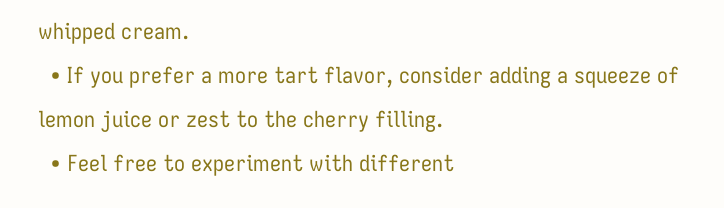whipped cream.
  • If you prefer a more tart flavor, consider adding a squeeze of lemon juice or zest to the cherry filling.
  • Feel free to experiment with different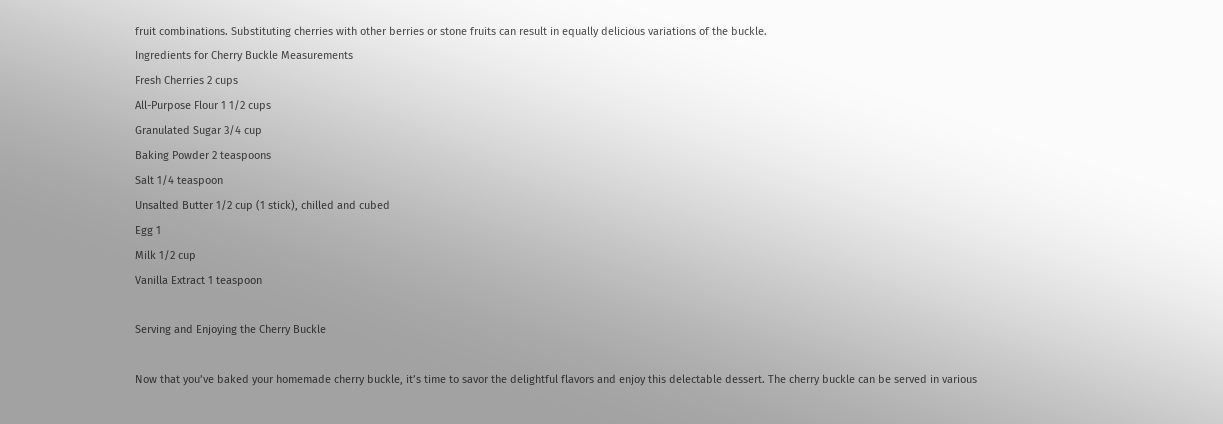fruit combinations. Substituting cherries with other berries or stone fruits can result in equally delicious variations of the buckle.
Ingredients for Cherry Buckle Measurements
Fresh Cherries 2 cups
All-Purpose Flour 1 1/2 cups
Granulated Sugar 3/4 cup
Baking Powder 2 teaspoons
Salt 1/4 teaspoon
Unsalted Butter 1/2 cup (1 stick), chilled and cubed
Egg 1
Milk 1/2 cup
Vanilla Extract 1 teaspoon

Serving and Enjoying the Cherry Buckle

Now that you’ve baked your homemade cherry buckle, it’s time to savor the delightful flavors and enjoy this delectable dessert. The cherry buckle can be served in various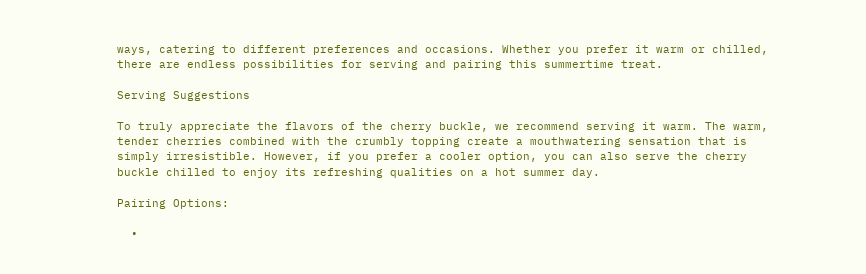ways, catering to different preferences and occasions. Whether you prefer it warm or chilled, there are endless possibilities for serving and pairing this summertime treat.

Serving Suggestions

To truly appreciate the flavors of the cherry buckle, we recommend serving it warm. The warm, tender cherries combined with the crumbly topping create a mouthwatering sensation that is simply irresistible. However, if you prefer a cooler option, you can also serve the cherry buckle chilled to enjoy its refreshing qualities on a hot summer day.

Pairing Options:

  •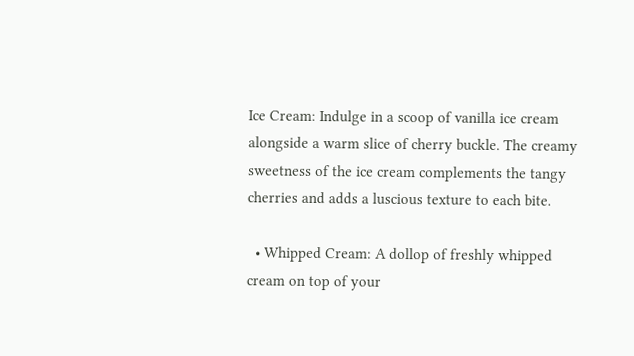Ice Cream: Indulge in a scoop of vanilla ice cream alongside a warm slice of cherry buckle. The creamy sweetness of the ice cream complements the tangy cherries and adds a luscious texture to each bite.

  • Whipped Cream: A dollop of freshly whipped cream on top of your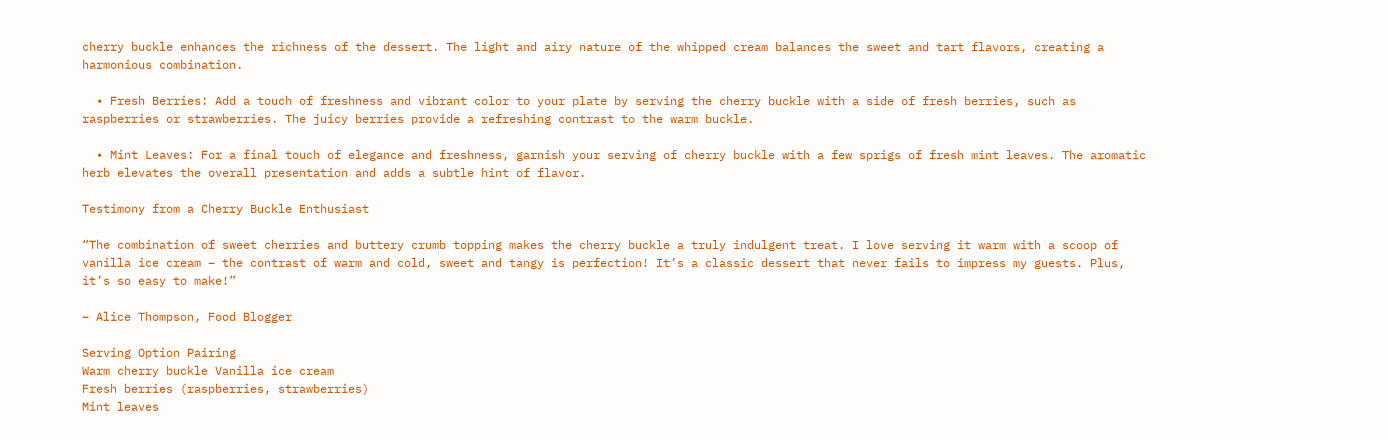cherry buckle enhances the richness of the dessert. The light and airy nature of the whipped cream balances the sweet and tart flavors, creating a harmonious combination.

  • Fresh Berries: Add a touch of freshness and vibrant color to your plate by serving the cherry buckle with a side of fresh berries, such as raspberries or strawberries. The juicy berries provide a refreshing contrast to the warm buckle.

  • Mint Leaves: For a final touch of elegance and freshness, garnish your serving of cherry buckle with a few sprigs of fresh mint leaves. The aromatic herb elevates the overall presentation and adds a subtle hint of flavor.

Testimony from a Cherry Buckle Enthusiast

“The combination of sweet cherries and buttery crumb topping makes the cherry buckle a truly indulgent treat. I love serving it warm with a scoop of vanilla ice cream – the contrast of warm and cold, sweet and tangy is perfection! It’s a classic dessert that never fails to impress my guests. Plus, it’s so easy to make!”

– Alice Thompson, Food Blogger

Serving Option Pairing
Warm cherry buckle Vanilla ice cream
Fresh berries (raspberries, strawberries)
Mint leaves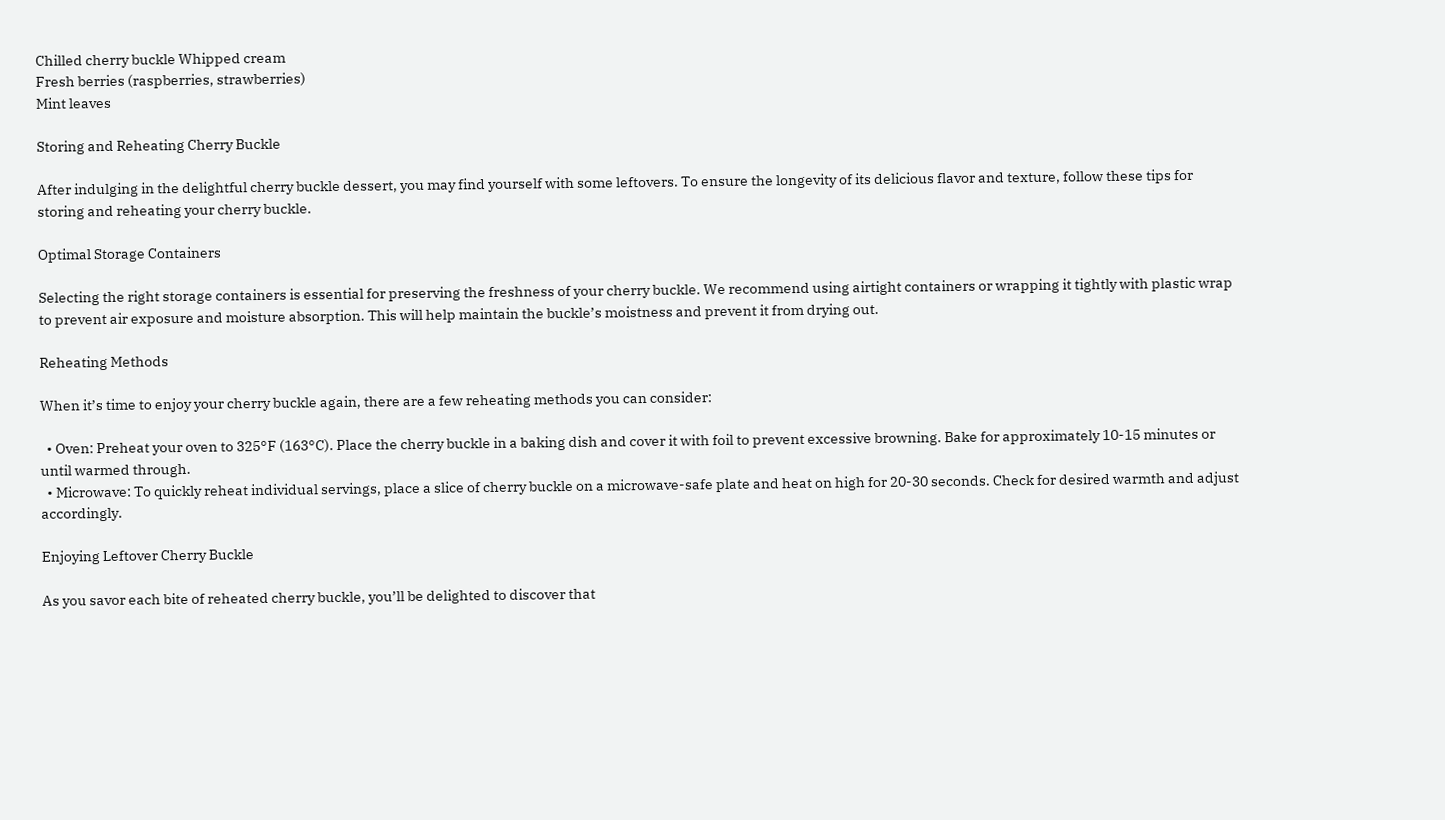Chilled cherry buckle Whipped cream
Fresh berries (raspberries, strawberries)
Mint leaves

Storing and Reheating Cherry Buckle

After indulging in the delightful cherry buckle dessert, you may find yourself with some leftovers. To ensure the longevity of its delicious flavor and texture, follow these tips for storing and reheating your cherry buckle.

Optimal Storage Containers

Selecting the right storage containers is essential for preserving the freshness of your cherry buckle. We recommend using airtight containers or wrapping it tightly with plastic wrap to prevent air exposure and moisture absorption. This will help maintain the buckle’s moistness and prevent it from drying out.

Reheating Methods

When it’s time to enjoy your cherry buckle again, there are a few reheating methods you can consider:

  • Oven: Preheat your oven to 325°F (163°C). Place the cherry buckle in a baking dish and cover it with foil to prevent excessive browning. Bake for approximately 10-15 minutes or until warmed through.
  • Microwave: To quickly reheat individual servings, place a slice of cherry buckle on a microwave-safe plate and heat on high for 20-30 seconds. Check for desired warmth and adjust accordingly.

Enjoying Leftover Cherry Buckle

As you savor each bite of reheated cherry buckle, you’ll be delighted to discover that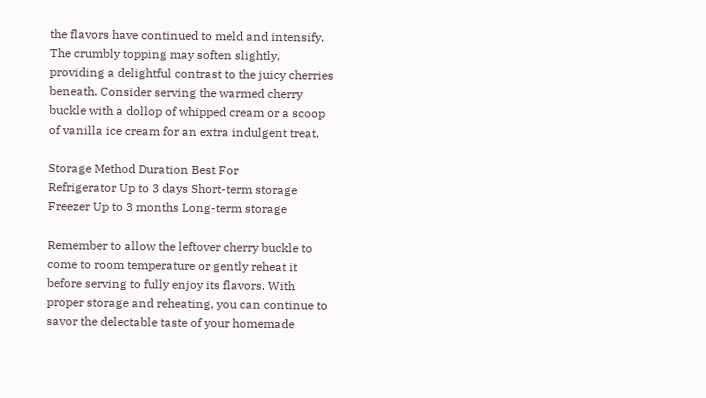the flavors have continued to meld and intensify. The crumbly topping may soften slightly, providing a delightful contrast to the juicy cherries beneath. Consider serving the warmed cherry buckle with a dollop of whipped cream or a scoop of vanilla ice cream for an extra indulgent treat.

Storage Method Duration Best For
Refrigerator Up to 3 days Short-term storage
Freezer Up to 3 months Long-term storage

Remember to allow the leftover cherry buckle to come to room temperature or gently reheat it before serving to fully enjoy its flavors. With proper storage and reheating, you can continue to savor the delectable taste of your homemade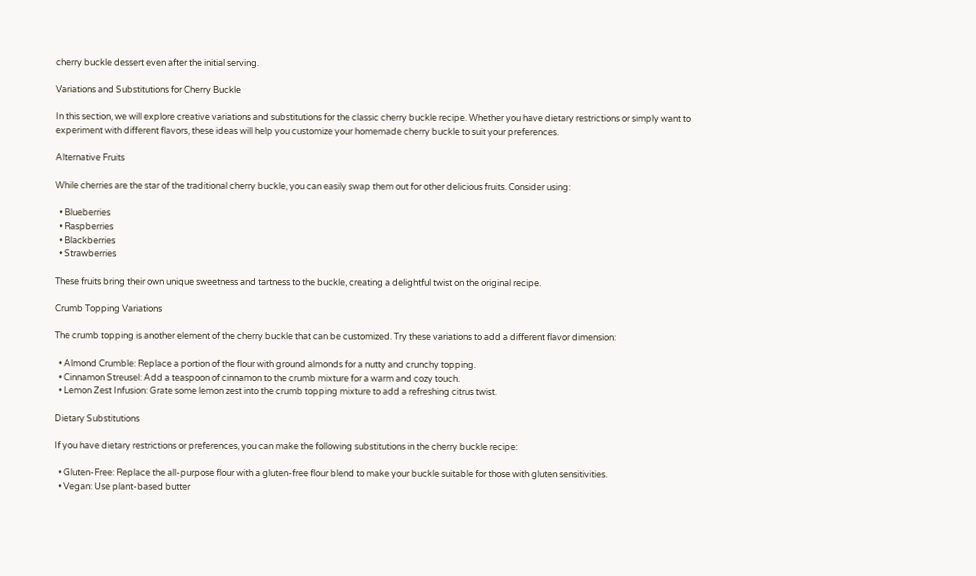cherry buckle dessert even after the initial serving.

Variations and Substitutions for Cherry Buckle

In this section, we will explore creative variations and substitutions for the classic cherry buckle recipe. Whether you have dietary restrictions or simply want to experiment with different flavors, these ideas will help you customize your homemade cherry buckle to suit your preferences.

Alternative Fruits

While cherries are the star of the traditional cherry buckle, you can easily swap them out for other delicious fruits. Consider using:

  • Blueberries
  • Raspberries
  • Blackberries
  • Strawberries

These fruits bring their own unique sweetness and tartness to the buckle, creating a delightful twist on the original recipe.

Crumb Topping Variations

The crumb topping is another element of the cherry buckle that can be customized. Try these variations to add a different flavor dimension:

  • Almond Crumble: Replace a portion of the flour with ground almonds for a nutty and crunchy topping.
  • Cinnamon Streusel: Add a teaspoon of cinnamon to the crumb mixture for a warm and cozy touch.
  • Lemon Zest Infusion: Grate some lemon zest into the crumb topping mixture to add a refreshing citrus twist.

Dietary Substitutions

If you have dietary restrictions or preferences, you can make the following substitutions in the cherry buckle recipe:

  • Gluten-Free: Replace the all-purpose flour with a gluten-free flour blend to make your buckle suitable for those with gluten sensitivities.
  • Vegan: Use plant-based butter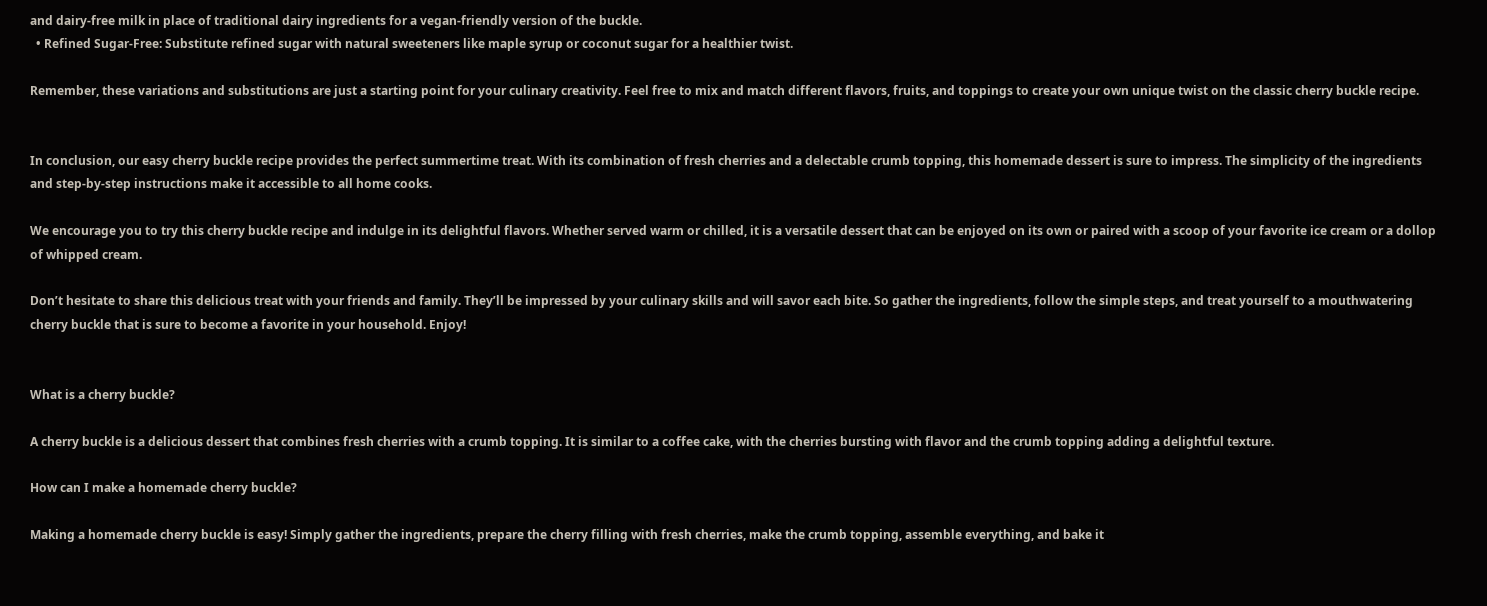and dairy-free milk in place of traditional dairy ingredients for a vegan-friendly version of the buckle.
  • Refined Sugar-Free: Substitute refined sugar with natural sweeteners like maple syrup or coconut sugar for a healthier twist.

Remember, these variations and substitutions are just a starting point for your culinary creativity. Feel free to mix and match different flavors, fruits, and toppings to create your own unique twist on the classic cherry buckle recipe.


In conclusion, our easy cherry buckle recipe provides the perfect summertime treat. With its combination of fresh cherries and a delectable crumb topping, this homemade dessert is sure to impress. The simplicity of the ingredients and step-by-step instructions make it accessible to all home cooks.

We encourage you to try this cherry buckle recipe and indulge in its delightful flavors. Whether served warm or chilled, it is a versatile dessert that can be enjoyed on its own or paired with a scoop of your favorite ice cream or a dollop of whipped cream.

Don’t hesitate to share this delicious treat with your friends and family. They’ll be impressed by your culinary skills and will savor each bite. So gather the ingredients, follow the simple steps, and treat yourself to a mouthwatering cherry buckle that is sure to become a favorite in your household. Enjoy!


What is a cherry buckle?

A cherry buckle is a delicious dessert that combines fresh cherries with a crumb topping. It is similar to a coffee cake, with the cherries bursting with flavor and the crumb topping adding a delightful texture.

How can I make a homemade cherry buckle?

Making a homemade cherry buckle is easy! Simply gather the ingredients, prepare the cherry filling with fresh cherries, make the crumb topping, assemble everything, and bake it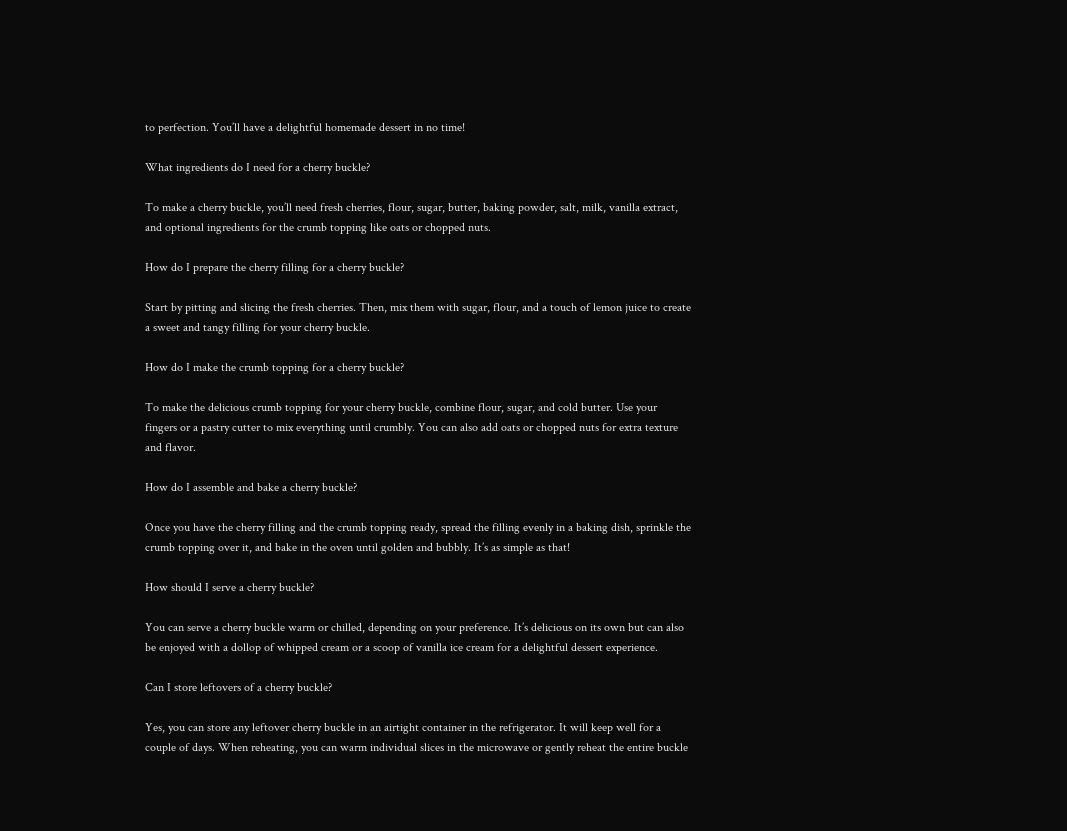to perfection. You’ll have a delightful homemade dessert in no time!

What ingredients do I need for a cherry buckle?

To make a cherry buckle, you’ll need fresh cherries, flour, sugar, butter, baking powder, salt, milk, vanilla extract, and optional ingredients for the crumb topping like oats or chopped nuts.

How do I prepare the cherry filling for a cherry buckle?

Start by pitting and slicing the fresh cherries. Then, mix them with sugar, flour, and a touch of lemon juice to create a sweet and tangy filling for your cherry buckle.

How do I make the crumb topping for a cherry buckle?

To make the delicious crumb topping for your cherry buckle, combine flour, sugar, and cold butter. Use your fingers or a pastry cutter to mix everything until crumbly. You can also add oats or chopped nuts for extra texture and flavor.

How do I assemble and bake a cherry buckle?

Once you have the cherry filling and the crumb topping ready, spread the filling evenly in a baking dish, sprinkle the crumb topping over it, and bake in the oven until golden and bubbly. It’s as simple as that!

How should I serve a cherry buckle?

You can serve a cherry buckle warm or chilled, depending on your preference. It’s delicious on its own but can also be enjoyed with a dollop of whipped cream or a scoop of vanilla ice cream for a delightful dessert experience.

Can I store leftovers of a cherry buckle?

Yes, you can store any leftover cherry buckle in an airtight container in the refrigerator. It will keep well for a couple of days. When reheating, you can warm individual slices in the microwave or gently reheat the entire buckle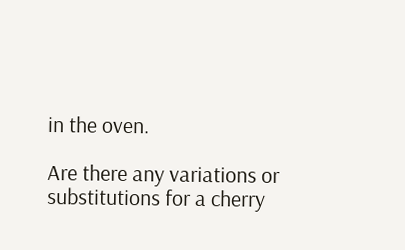in the oven.

Are there any variations or substitutions for a cherry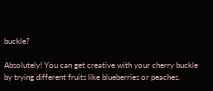buckle?

Absolutely! You can get creative with your cherry buckle by trying different fruits like blueberries or peaches.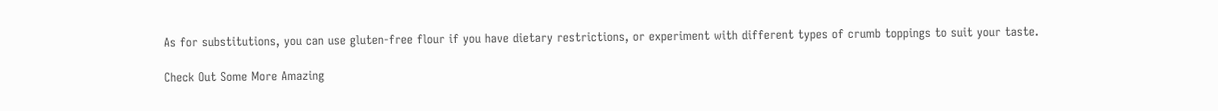As for substitutions, you can use gluten-free flour if you have dietary restrictions, or experiment with different types of crumb toppings to suit your taste.

Check Out Some More Amazing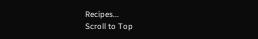Recipes...
Scroll to Top